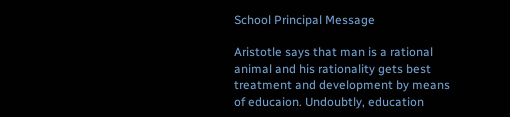School Principal Message

Aristotle says that man is a rational animal and his rationality gets best treatment and development by means of educaion. Undoubtly, education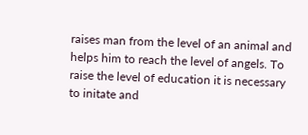raises man from the level of an animal and helps him to reach the level of angels. To raise the level of education it is necessary to initate and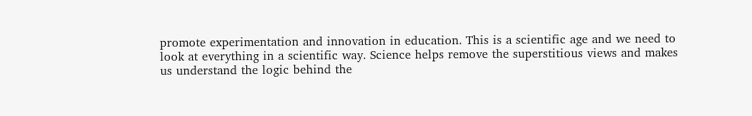promote experimentation and innovation in education. This is a scientific age and we need to look at everything in a scientific way. Science helps remove the superstitious views and makes us understand the logic behind the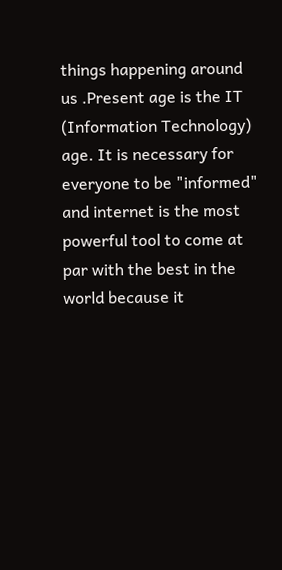things happening around us .Present age is the IT (Information Technology) age. It is necessary for everyone to be "informed" and internet is the most powerful tool to come at par with the best in the world because it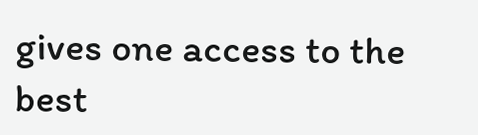gives one access to the best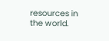resources in the world.